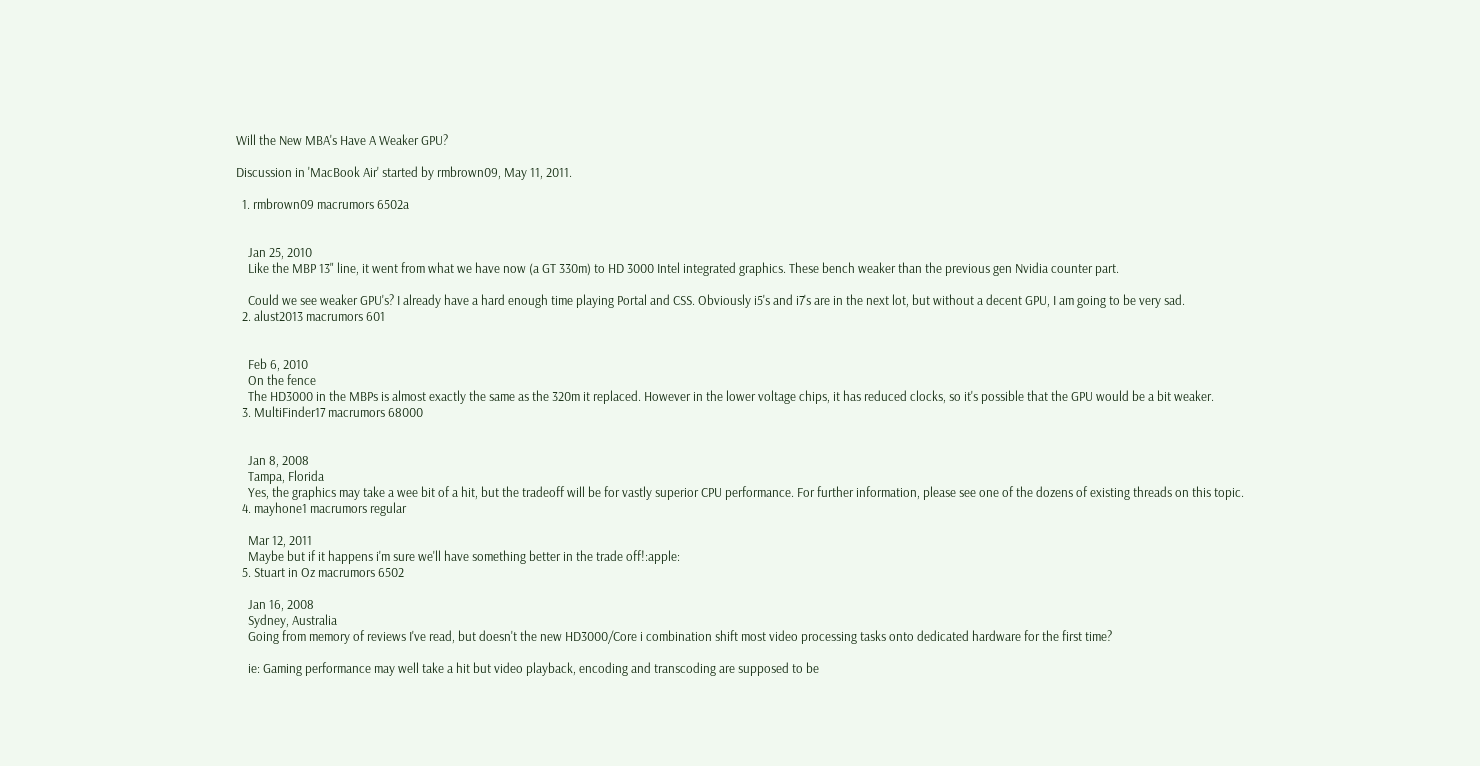Will the New MBA's Have A Weaker GPU?

Discussion in 'MacBook Air' started by rmbrown09, May 11, 2011.

  1. rmbrown09 macrumors 6502a


    Jan 25, 2010
    Like the MBP 13" line, it went from what we have now (a GT 330m) to HD 3000 Intel integrated graphics. These bench weaker than the previous gen Nvidia counter part.

    Could we see weaker GPU's? I already have a hard enough time playing Portal and CSS. Obviously i5's and i7's are in the next lot, but without a decent GPU, I am going to be very sad.
  2. alust2013 macrumors 601


    Feb 6, 2010
    On the fence
    The HD3000 in the MBPs is almost exactly the same as the 320m it replaced. However in the lower voltage chips, it has reduced clocks, so it's possible that the GPU would be a bit weaker.
  3. MultiFinder17 macrumors 68000


    Jan 8, 2008
    Tampa, Florida
    Yes, the graphics may take a wee bit of a hit, but the tradeoff will be for vastly superior CPU performance. For further information, please see one of the dozens of existing threads on this topic.
  4. mayhone1 macrumors regular

    Mar 12, 2011
    Maybe but if it happens i'm sure we'll have something better in the trade off!:apple:
  5. Stuart in Oz macrumors 6502

    Jan 16, 2008
    Sydney, Australia
    Going from memory of reviews I've read, but doesn't the new HD3000/Core i combination shift most video processing tasks onto dedicated hardware for the first time?

    ie: Gaming performance may well take a hit but video playback, encoding and transcoding are supposed to be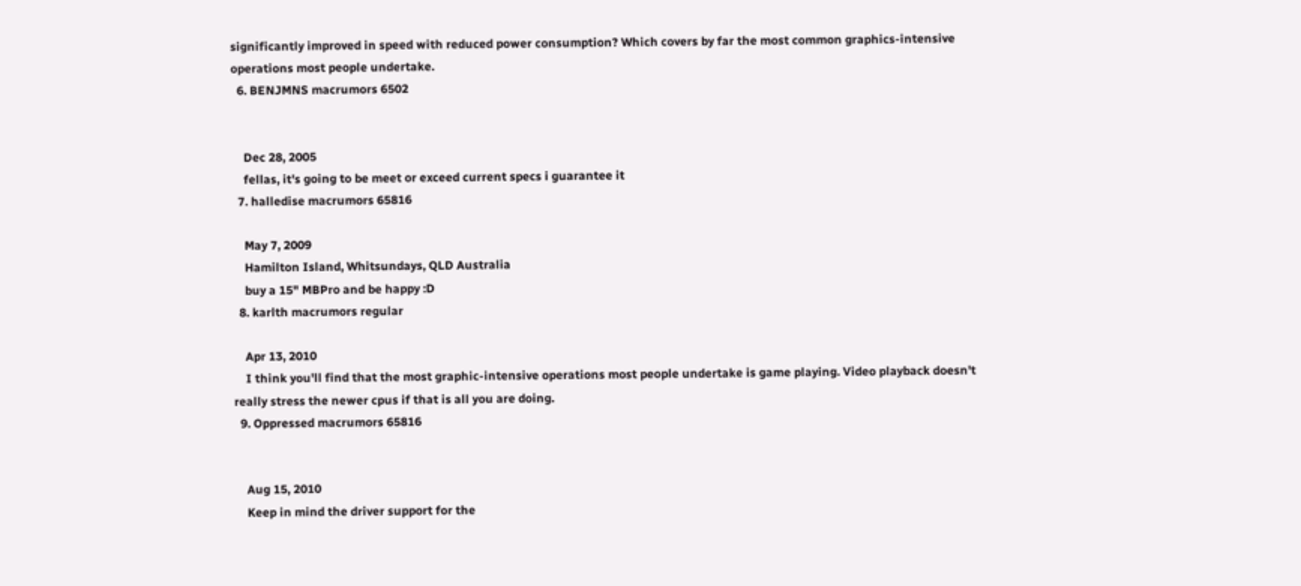significantly improved in speed with reduced power consumption? Which covers by far the most common graphics-intensive operations most people undertake.
  6. BENJMNS macrumors 6502


    Dec 28, 2005
    fellas, it's going to be meet or exceed current specs i guarantee it
  7. halledise macrumors 65816

    May 7, 2009
    Hamilton Island, Whitsundays, QLD Australia
    buy a 15" MBPro and be happy :D
  8. karlth macrumors regular

    Apr 13, 2010
    I think you'll find that the most graphic-intensive operations most people undertake is game playing. Video playback doesn't really stress the newer cpus if that is all you are doing.
  9. Oppressed macrumors 65816


    Aug 15, 2010
    Keep in mind the driver support for the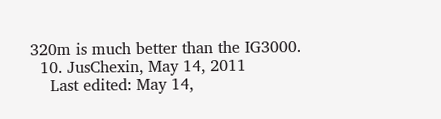320m is much better than the IG3000.
  10. JusChexin, May 14, 2011
    Last edited: May 14,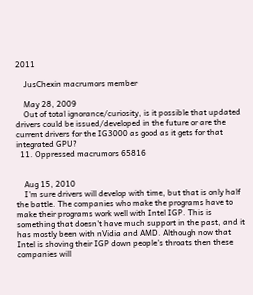2011

    JusChexin macrumors member

    May 28, 2009
    Out of total ignorance/curiosity, is it possible that updated drivers could be issued/developed in the future or are the current drivers for the IG3000 as good as it gets for that integrated GPU?
  11. Oppressed macrumors 65816


    Aug 15, 2010
    I'm sure drivers will develop with time, but that is only half the battle. The companies who make the programs have to make their programs work well with Intel IGP. This is something that doesn't have much support in the past, and it has mostly been with nVidia and AMD. Although now that Intel is shoving their IGP down people's throats then these companies will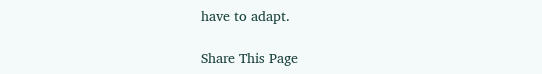have to adapt.

Share This Page